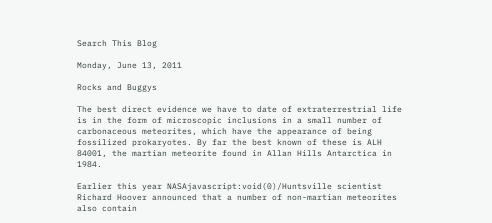Search This Blog

Monday, June 13, 2011

Rocks and Buggys

The best direct evidence we have to date of extraterrestrial life is in the form of microscopic inclusions in a small number of carbonaceous meteorites, which have the appearance of being fossilized prokaryotes. By far the best known of these is ALH 84001, the martian meteorite found in Allan Hills Antarctica in 1984.

Earlier this year NASAjavascript:void(0)/Huntsville scientist Richard Hoover announced that a number of non-martian meteorites also contain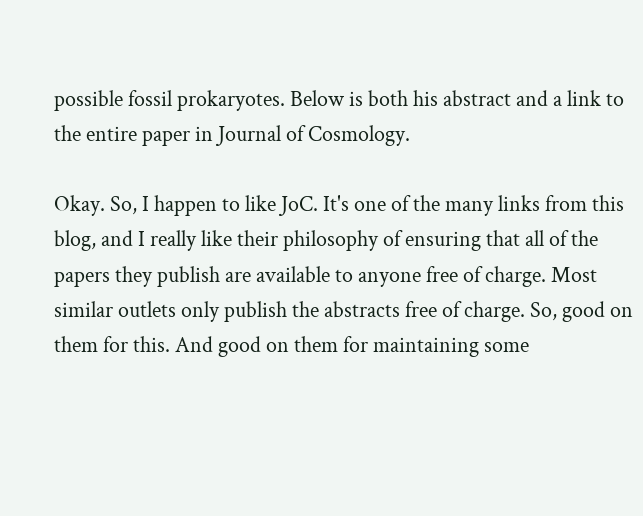possible fossil prokaryotes. Below is both his abstract and a link to the entire paper in Journal of Cosmology.

Okay. So, I happen to like JoC. It's one of the many links from this blog, and I really like their philosophy of ensuring that all of the papers they publish are available to anyone free of charge. Most similar outlets only publish the abstracts free of charge. So, good on them for this. And good on them for maintaining some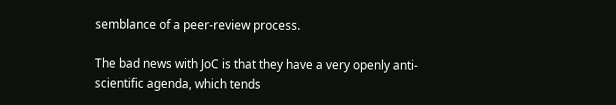semblance of a peer-review process.

The bad news with JoC is that they have a very openly anti-scientific agenda, which tends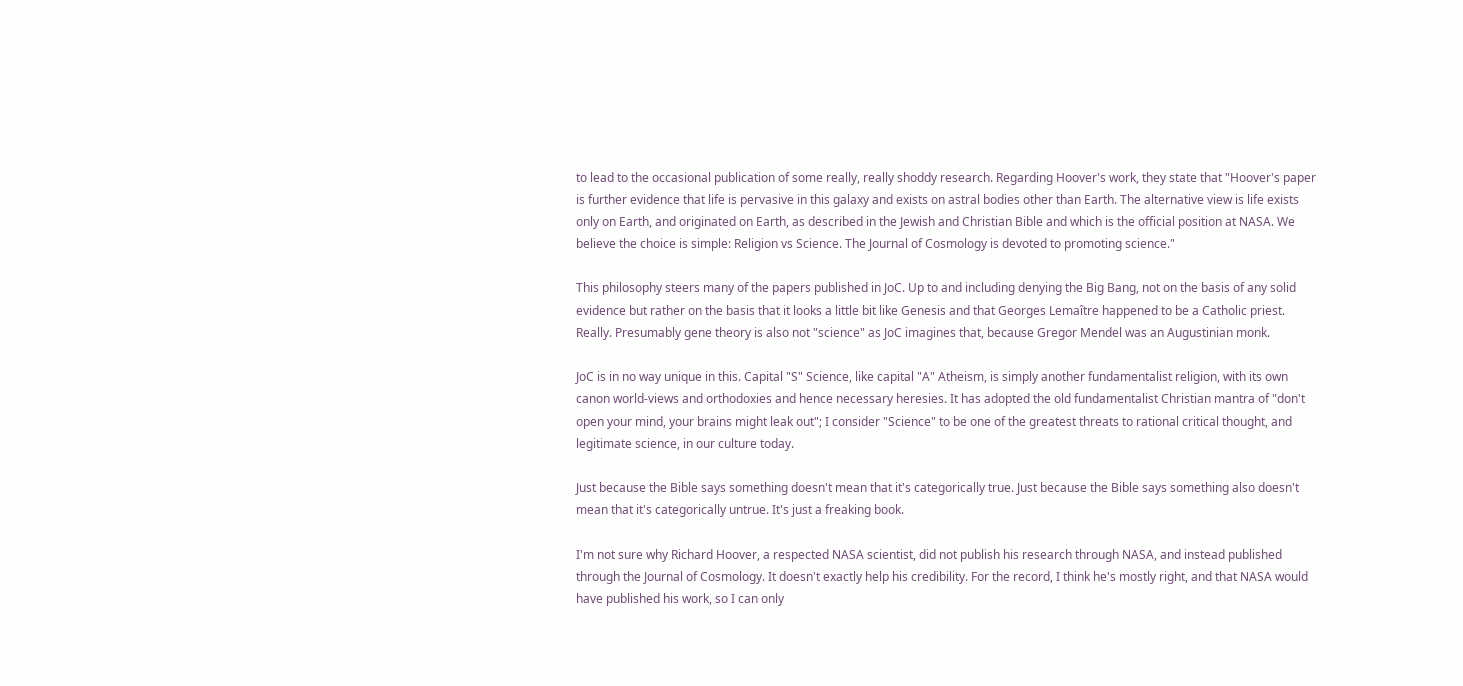to lead to the occasional publication of some really, really shoddy research. Regarding Hoover's work, they state that "Hoover's paper is further evidence that life is pervasive in this galaxy and exists on astral bodies other than Earth. The alternative view is life exists only on Earth, and originated on Earth, as described in the Jewish and Christian Bible and which is the official position at NASA. We believe the choice is simple: Religion vs Science. The Journal of Cosmology is devoted to promoting science."

This philosophy steers many of the papers published in JoC. Up to and including denying the Big Bang, not on the basis of any solid evidence but rather on the basis that it looks a little bit like Genesis and that Georges Lemaître happened to be a Catholic priest. Really. Presumably gene theory is also not "science" as JoC imagines that, because Gregor Mendel was an Augustinian monk.

JoC is in no way unique in this. Capital "S" Science, like capital "A" Atheism, is simply another fundamentalist religion, with its own canon world-views and orthodoxies and hence necessary heresies. It has adopted the old fundamentalist Christian mantra of "don't open your mind, your brains might leak out"; I consider "Science" to be one of the greatest threats to rational critical thought, and legitimate science, in our culture today.

Just because the Bible says something doesn't mean that it's categorically true. Just because the Bible says something also doesn't mean that it's categorically untrue. It's just a freaking book.

I'm not sure why Richard Hoover, a respected NASA scientist, did not publish his research through NASA, and instead published through the Journal of Cosmology. It doesn't exactly help his credibility. For the record, I think he's mostly right, and that NASA would have published his work, so I can only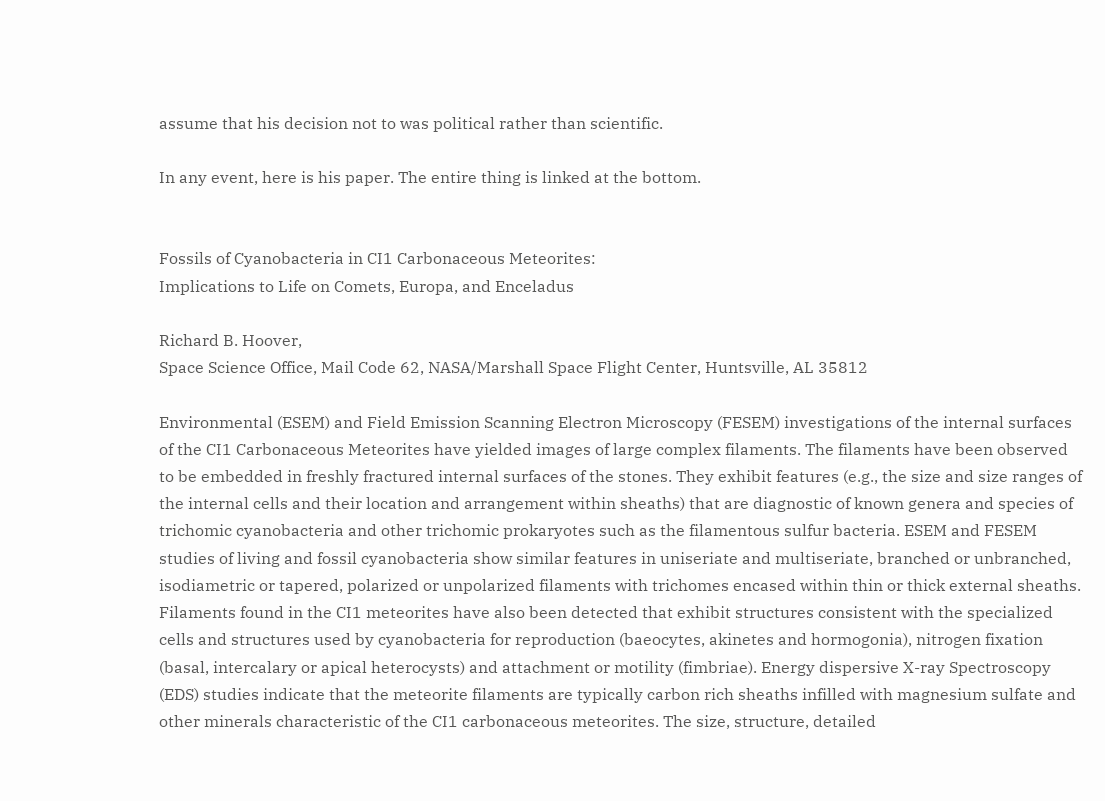assume that his decision not to was political rather than scientific.

In any event, here is his paper. The entire thing is linked at the bottom.


Fossils of Cyanobacteria in CI1 Carbonaceous Meteorites:
Implications to Life on Comets, Europa, and Enceladus

Richard B. Hoover,
Space Science Office, Mail Code 62, NASA/Marshall Space Flight Center, Huntsville, AL 35812

Environmental (ESEM) and Field Emission Scanning Electron Microscopy (FESEM) investigations of the internal surfaces of the CI1 Carbonaceous Meteorites have yielded images of large complex filaments. The filaments have been observed to be embedded in freshly fractured internal surfaces of the stones. They exhibit features (e.g., the size and size ranges of the internal cells and their location and arrangement within sheaths) that are diagnostic of known genera and species of trichomic cyanobacteria and other trichomic prokaryotes such as the filamentous sulfur bacteria. ESEM and FESEM studies of living and fossil cyanobacteria show similar features in uniseriate and multiseriate, branched or unbranched, isodiametric or tapered, polarized or unpolarized filaments with trichomes encased within thin or thick external sheaths. Filaments found in the CI1 meteorites have also been detected that exhibit structures consistent with the specialized cells and structures used by cyanobacteria for reproduction (baeocytes, akinetes and hormogonia), nitrogen fixation (basal, intercalary or apical heterocysts) and attachment or motility (fimbriae). Energy dispersive X-ray Spectroscopy (EDS) studies indicate that the meteorite filaments are typically carbon rich sheaths infilled with magnesium sulfate and other minerals characteristic of the CI1 carbonaceous meteorites. The size, structure, detailed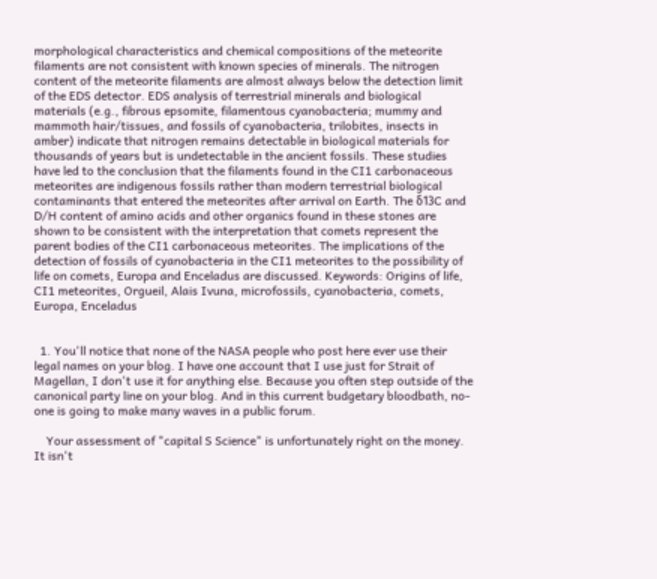morphological characteristics and chemical compositions of the meteorite filaments are not consistent with known species of minerals. The nitrogen content of the meteorite filaments are almost always below the detection limit of the EDS detector. EDS analysis of terrestrial minerals and biological materials (e.g., fibrous epsomite, filamentous cyanobacteria; mummy and mammoth hair/tissues, and fossils of cyanobacteria, trilobites, insects in amber) indicate that nitrogen remains detectable in biological materials for thousands of years but is undetectable in the ancient fossils. These studies have led to the conclusion that the filaments found in the CI1 carbonaceous meteorites are indigenous fossils rather than modern terrestrial biological contaminants that entered the meteorites after arrival on Earth. The δ13C and D/H content of amino acids and other organics found in these stones are shown to be consistent with the interpretation that comets represent the parent bodies of the CI1 carbonaceous meteorites. The implications of the detection of fossils of cyanobacteria in the CI1 meteorites to the possibility of life on comets, Europa and Enceladus are discussed. Keywords: Origins of life, CI1 meteorites, Orgueil, Alais Ivuna, microfossils, cyanobacteria, comets, Europa, Enceladus


  1. You'll notice that none of the NASA people who post here ever use their legal names on your blog. I have one account that I use just for Strait of Magellan, I don't use it for anything else. Because you often step outside of the canonical party line on your blog. And in this current budgetary bloodbath, no-one is going to make many waves in a public forum.

    Your assessment of "capital S Science" is unfortunately right on the money. It isn't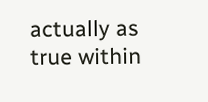actually as true within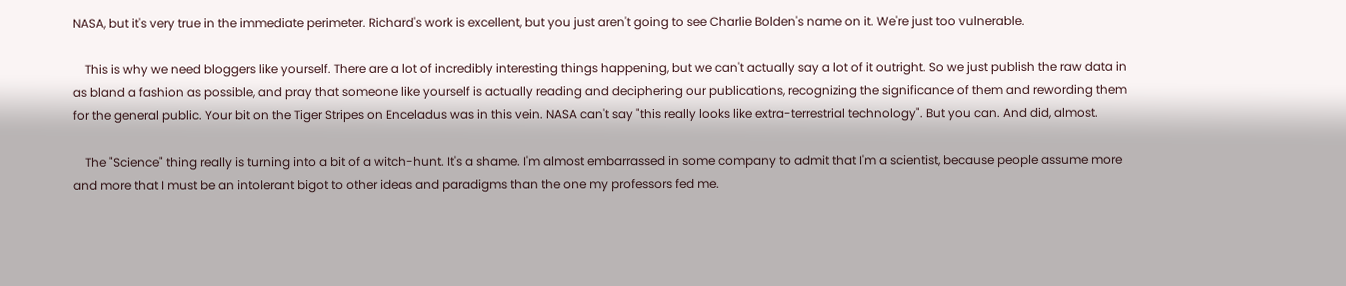NASA, but it's very true in the immediate perimeter. Richard's work is excellent, but you just aren't going to see Charlie Bolden's name on it. We're just too vulnerable.

    This is why we need bloggers like yourself. There are a lot of incredibly interesting things happening, but we can't actually say a lot of it outright. So we just publish the raw data in as bland a fashion as possible, and pray that someone like yourself is actually reading and deciphering our publications, recognizing the significance of them and rewording them for the general public. Your bit on the Tiger Stripes on Enceladus was in this vein. NASA can't say "this really looks like extra-terrestrial technology". But you can. And did, almost.

    The "Science" thing really is turning into a bit of a witch-hunt. It's a shame. I'm almost embarrassed in some company to admit that I'm a scientist, because people assume more and more that I must be an intolerant bigot to other ideas and paradigms than the one my professors fed me.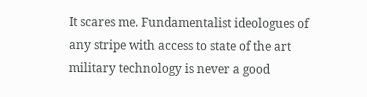It scares me. Fundamentalist ideologues of any stripe with access to state of the art military technology is never a good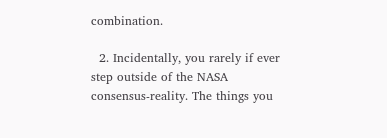combination.

  2. Incidentally, you rarely if ever step outside of the NASA consensus-reality. The things you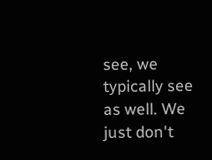see, we typically see as well. We just don't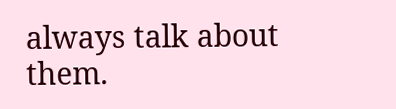always talk about them.